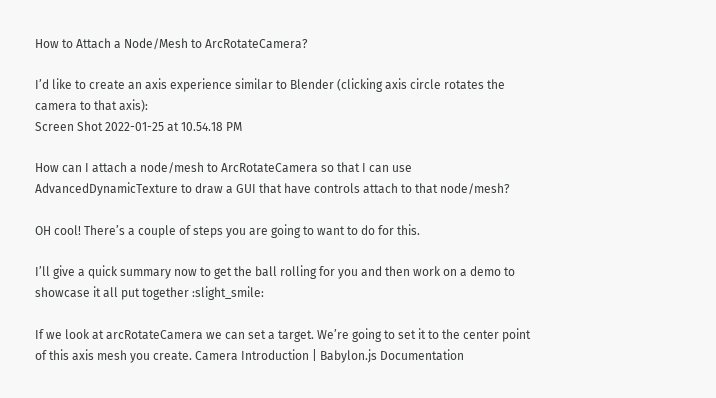How to Attach a Node/Mesh to ArcRotateCamera?

I’d like to create an axis experience similar to Blender (clicking axis circle rotates the camera to that axis):
Screen Shot 2022-01-25 at 10.54.18 PM

How can I attach a node/mesh to ArcRotateCamera so that I can use AdvancedDynamicTexture to draw a GUI that have controls attach to that node/mesh?

OH cool! There’s a couple of steps you are going to want to do for this.

I’ll give a quick summary now to get the ball rolling for you and then work on a demo to showcase it all put together :slight_smile:

If we look at arcRotateCamera we can set a target. We’re going to set it to the center point of this axis mesh you create. Camera Introduction | Babylon.js Documentation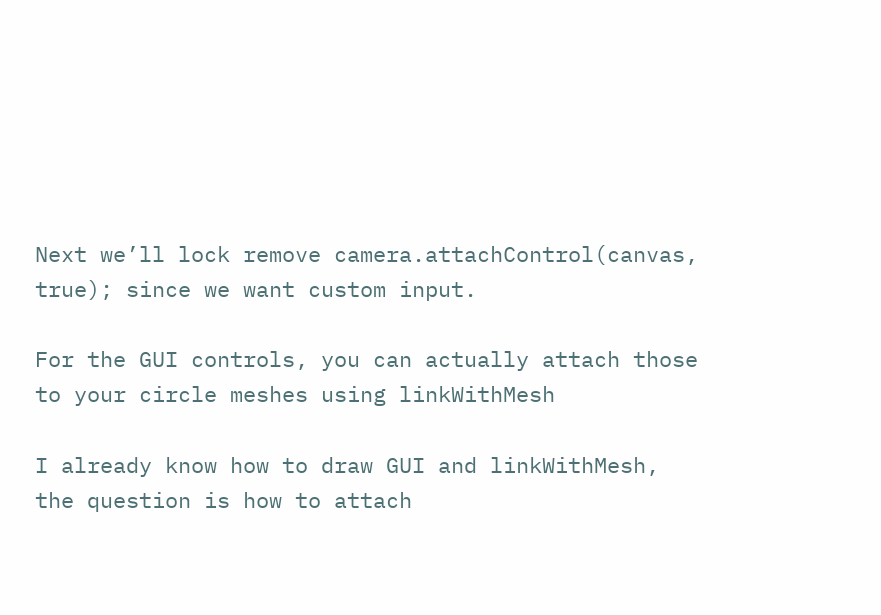Next we’ll lock remove camera.attachControl(canvas, true); since we want custom input.

For the GUI controls, you can actually attach those to your circle meshes using linkWithMesh

I already know how to draw GUI and linkWithMesh, the question is how to attach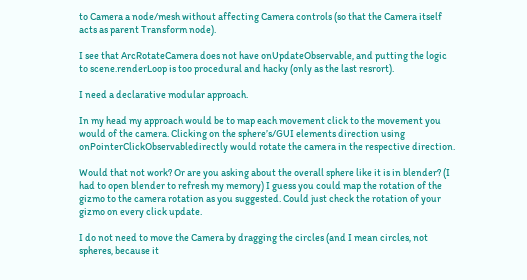to Camera a node/mesh without affecting Camera controls (so that the Camera itself acts as parent Transform node).

I see that ArcRotateCamera does not have onUpdateObservable, and putting the logic to scene.renderLoop is too procedural and hacky (only as the last resrort).

I need a declarative modular approach.

In my head my approach would be to map each movement click to the movement you would of the camera. Clicking on the sphere’s/GUI elements direction using onPointerClickObservabledirectly would rotate the camera in the respective direction.

Would that not work? Or are you asking about the overall sphere like it is in blender? (I had to open blender to refresh my memory) I guess you could map the rotation of the gizmo to the camera rotation as you suggested. Could just check the rotation of your gizmo on every click update.

I do not need to move the Camera by dragging the circles (and I mean circles, not spheres, because it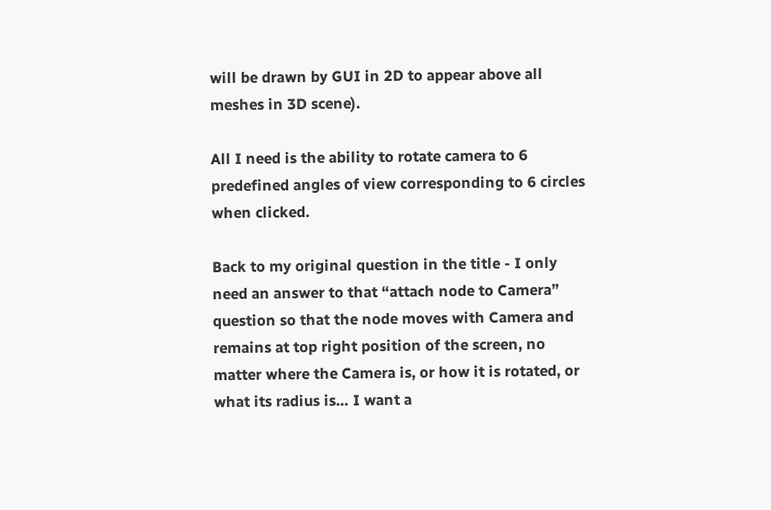will be drawn by GUI in 2D to appear above all meshes in 3D scene).

All I need is the ability to rotate camera to 6 predefined angles of view corresponding to 6 circles when clicked.

Back to my original question in the title - I only need an answer to that “attach node to Camera” question so that the node moves with Camera and remains at top right position of the screen, no matter where the Camera is, or how it is rotated, or what its radius is… I want a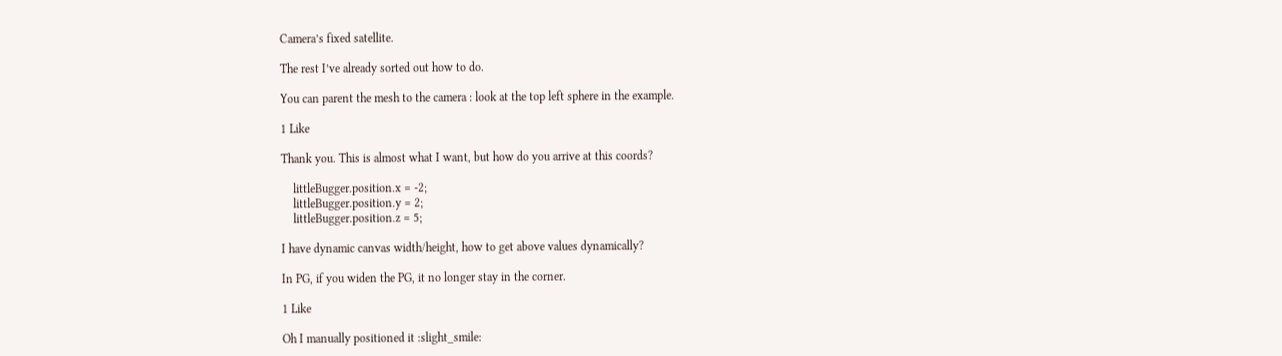Camera’s fixed satellite.

The rest I’ve already sorted out how to do.

You can parent the mesh to the camera : look at the top left sphere in the example.

1 Like

Thank you. This is almost what I want, but how do you arrive at this coords?

    littleBugger.position.x = -2;
    littleBugger.position.y = 2;
    littleBugger.position.z = 5;

I have dynamic canvas width/height, how to get above values dynamically?

In PG, if you widen the PG, it no longer stay in the corner.

1 Like

Oh I manually positioned it :slight_smile: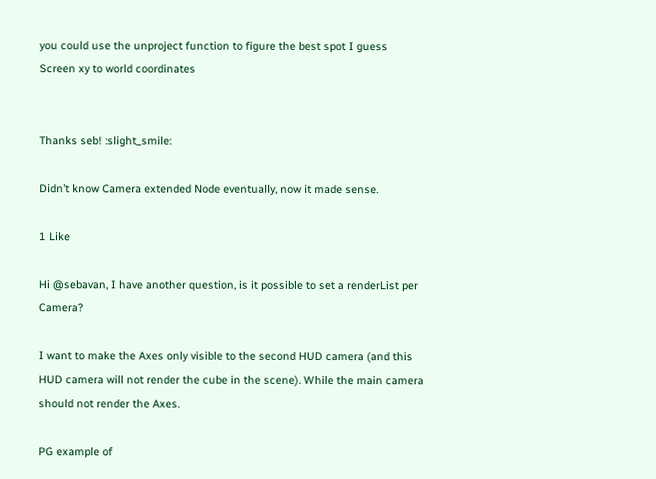you could use the unproject function to figure the best spot I guess Screen xy to world coordinates


Thanks seb! :slight_smile:

Didn’t know Camera extended Node eventually, now it made sense.

1 Like

Hi @sebavan, I have another question, is it possible to set a renderList per Camera?

I want to make the Axes only visible to the second HUD camera (and this HUD camera will not render the cube in the scene). While the main camera should not render the Axes.

PG example of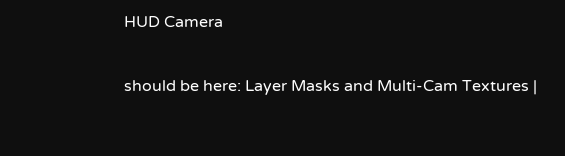HUD Camera

should be here: Layer Masks and Multi-Cam Textures |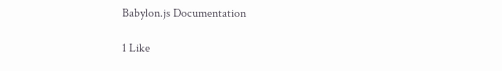Babylon.js Documentation

1 Like